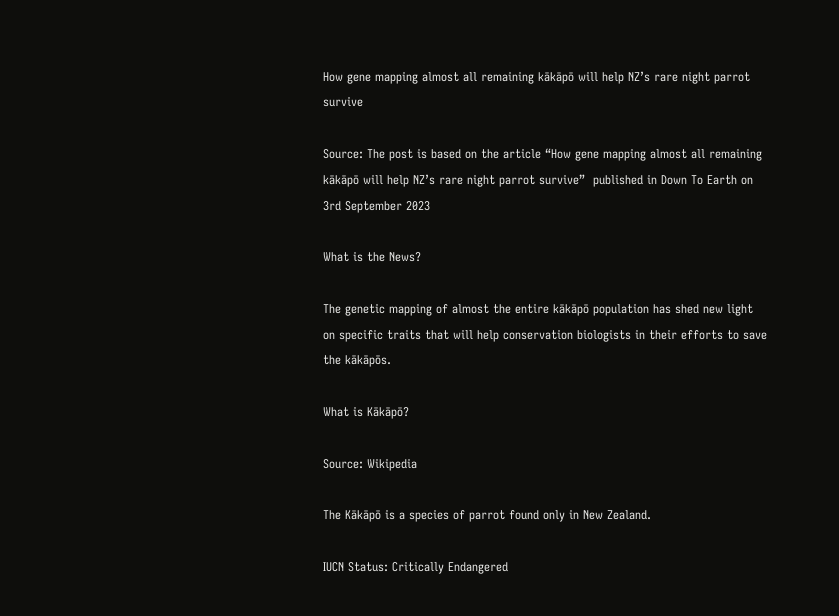How gene mapping almost all remaining kākāpō will help NZ’s rare night parrot survive

Source: The post is based on the article “How gene mapping almost all remaining kākāpō will help NZ’s rare night parrot survive”  published in Down To Earth on 3rd September 2023

What is the News?

The genetic mapping of almost the entire kākāpō population has shed new light on specific traits that will help conservation biologists in their efforts to save the kākāpōs.

What is Kākāpō?

Source: Wikipedia

The Kākāpō is a species of parrot found only in New Zealand.

IUCN Status: Critically Endangered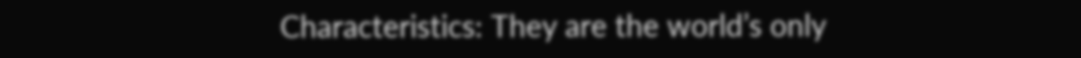Characteristics: They are the world’s only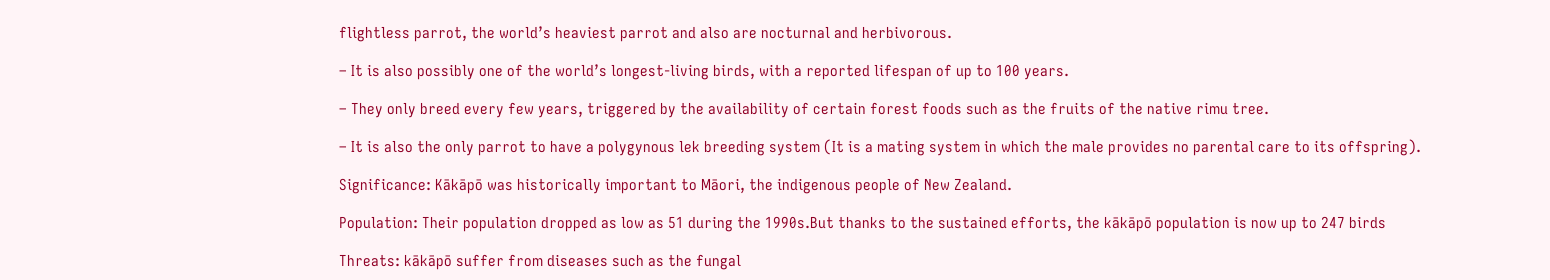flightless parrot, the world’s heaviest parrot and also are nocturnal and herbivorous.

– It is also possibly one of the world’s longest-living birds, with a reported lifespan of up to 100 years.

– They only breed every few years, triggered by the availability of certain forest foods such as the fruits of the native rimu tree.

– It is also the only parrot to have a polygynous lek breeding system (It is a mating system in which the male provides no parental care to its offspring).

Significance: Kākāpō was historically important to Māori, the indigenous people of New Zealand.

Population: Their population dropped as low as 51 during the 1990s.But thanks to the sustained efforts, the kākāpō population is now up to 247 birds

Threats: kākāpō suffer from diseases such as the fungal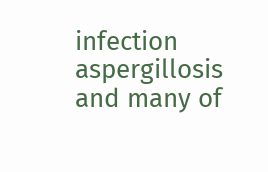infection aspergillosis and many of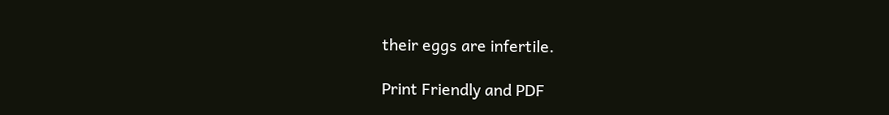their eggs are infertile.

Print Friendly and PDF